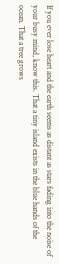If you ever lose heart and the earth seems as distant as stars fading into the noise of your busy mind, know this. That a tiny island exists in the blue hands of the ocean. That a tree grows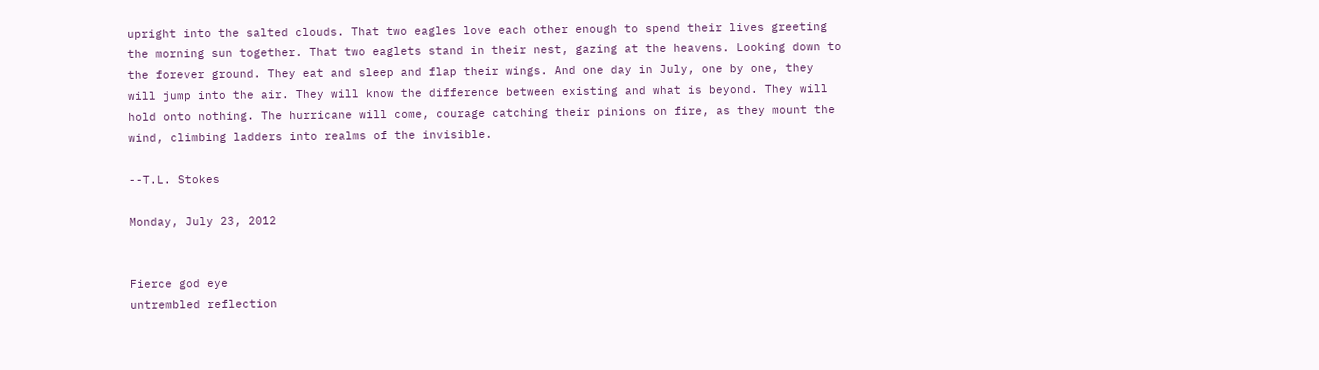upright into the salted clouds. That two eagles love each other enough to spend their lives greeting the morning sun together. That two eaglets stand in their nest, gazing at the heavens. Looking down to the forever ground. They eat and sleep and flap their wings. And one day in July, one by one, they will jump into the air. They will know the difference between existing and what is beyond. They will hold onto nothing. The hurricane will come, courage catching their pinions on fire, as they mount the wind, climbing ladders into realms of the invisible.

--T.L. Stokes

Monday, July 23, 2012


Fierce god eye
untrembled reflection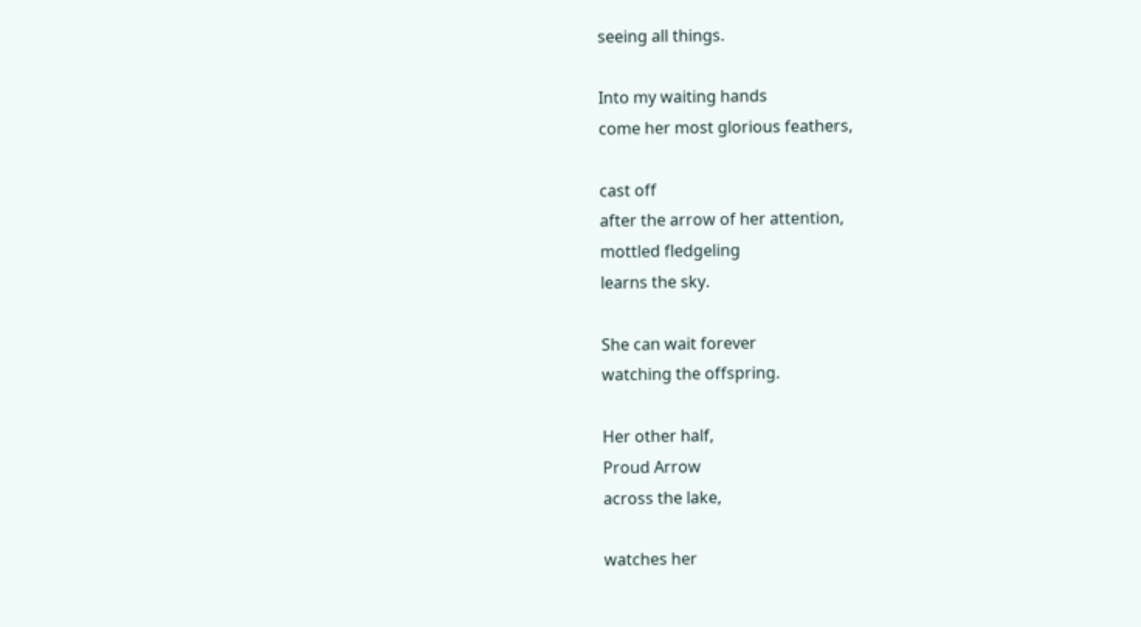seeing all things.

Into my waiting hands
come her most glorious feathers,

cast off
after the arrow of her attention,
mottled fledgeling
learns the sky.

She can wait forever
watching the offspring.

Her other half,
Proud Arrow
across the lake,

watches her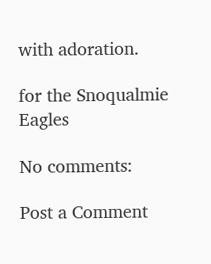with adoration.

for the Snoqualmie Eagles

No comments:

Post a Comment